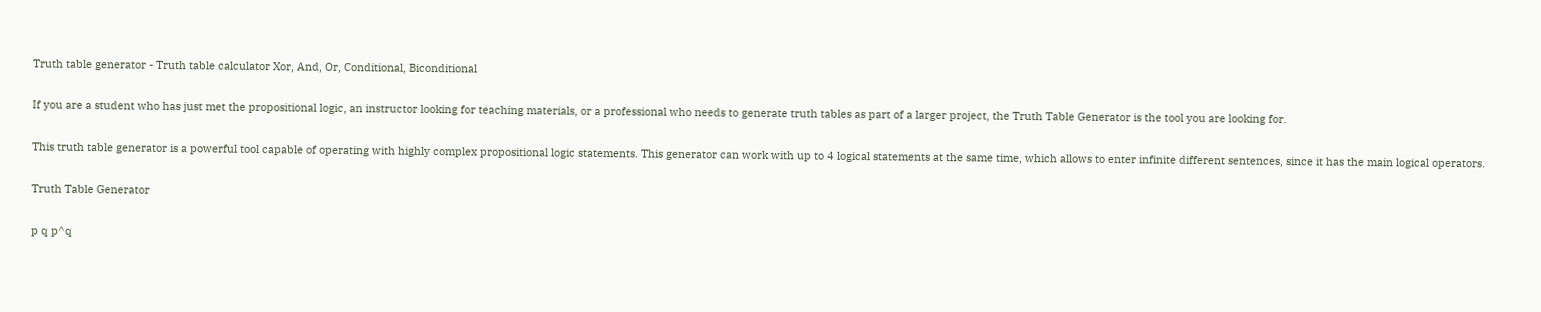Truth table generator - Truth table calculator Xor, And, Or, Conditional, Biconditional

If you are a student who has just met the propositional logic, an instructor looking for teaching materials, or a professional who needs to generate truth tables as part of a larger project, the Truth Table Generator is the tool you are looking for.

This truth table generator is a powerful tool capable of operating with highly complex propositional logic statements. This generator can work with up to 4 logical statements at the same time, which allows to enter infinite different sentences, since it has the main logical operators.

Truth Table Generator

p q p^q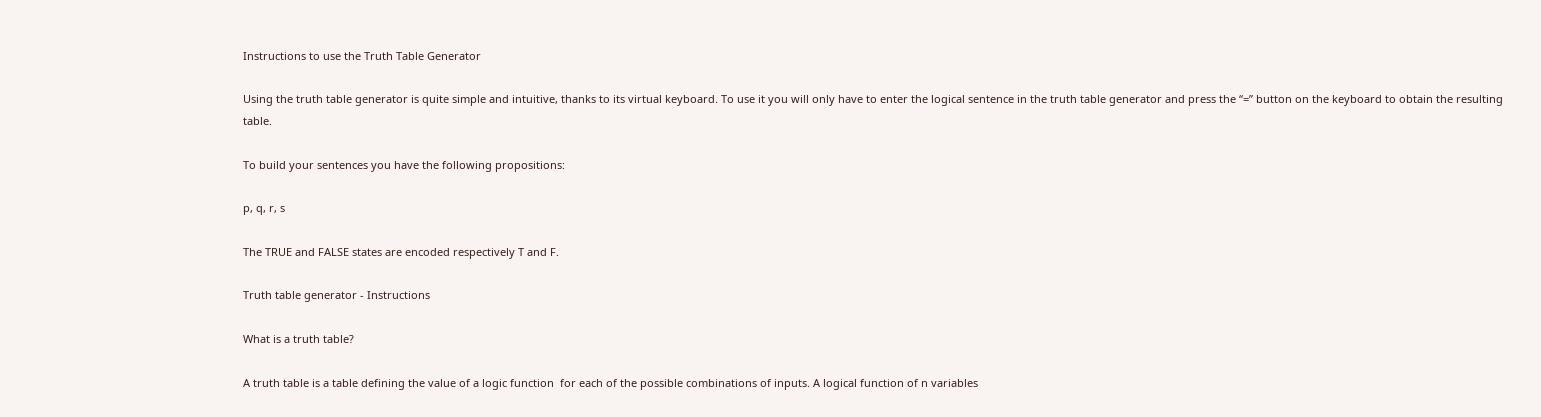Instructions to use the Truth Table Generator

Using the truth table generator is quite simple and intuitive, thanks to its virtual keyboard. To use it you will only have to enter the logical sentence in the truth table generator and press the “=” button on the keyboard to obtain the resulting table.

To build your sentences you have the following propositions:

p, q, r, s

The TRUE and FALSE states are encoded respectively T and F.

Truth table generator - Instructions

What is a truth table?

A truth table is a table defining the value of a logic function  for each of the possible combinations of inputs. A logical function of n variables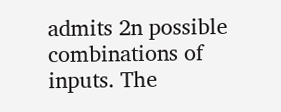admits 2n possible combinations of inputs. The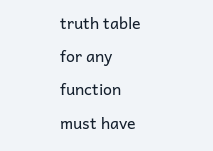truth table for any function must have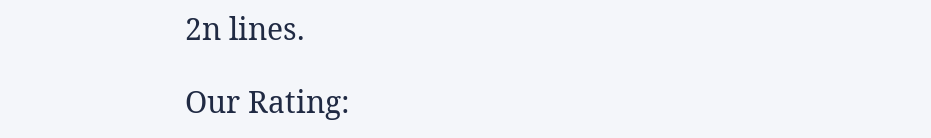2n lines.

Our Rating: